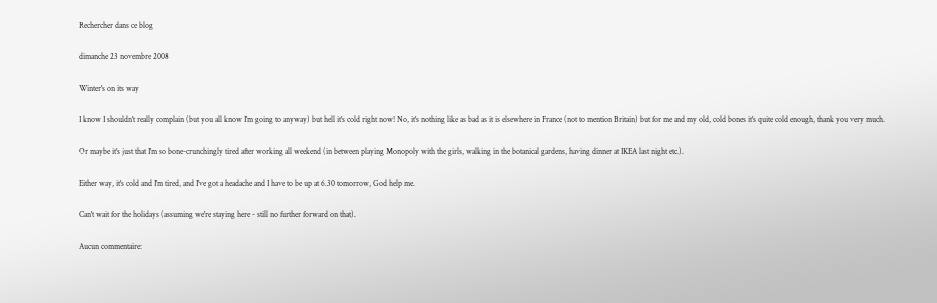Rechercher dans ce blog

dimanche 23 novembre 2008

Winter's on its way

I know I shouldn't really complain (but you all know I'm going to anyway) but hell it's cold right now! No, it's nothing like as bad as it is elsewhere in France (not to mention Britain) but for me and my old, cold bones it's quite cold enough, thank you very much.

Or maybe it's just that I'm so bone-crunchingly tired after working all weekend (in between playing Monopoly with the girls, walking in the botanical gardens, having dinner at IKEA last night etc.).

Either way, it's cold and I'm tired, and I've got a headache and I have to be up at 6.30 tomorrow, God help me.

Can't wait for the holidays (assuming we're staying here - still no further forward on that).

Aucun commentaire: